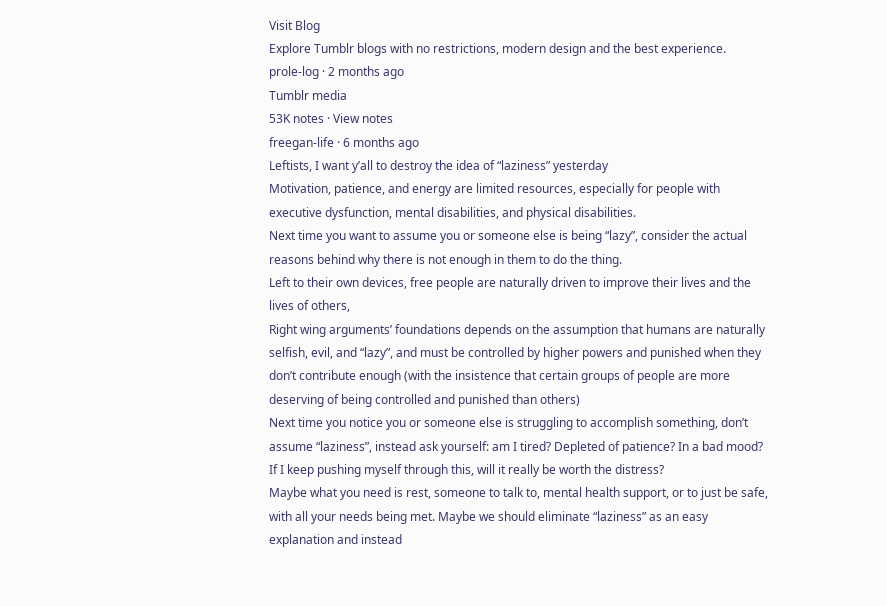Visit Blog
Explore Tumblr blogs with no restrictions, modern design and the best experience.
prole-log · 2 months ago
Tumblr media
53K notes · View notes
freegan-life · 6 months ago
Leftists, I want y’all to destroy the idea of “laziness” yesterday
Motivation, patience, and energy are limited resources, especially for people with executive dysfunction, mental disabilities, and physical disabilities.
Next time you want to assume you or someone else is being “lazy”, consider the actual reasons behind why there is not enough in them to do the thing.
Left to their own devices, free people are naturally driven to improve their lives and the lives of others,
Right wing arguments’ foundations depends on the assumption that humans are naturally selfish, evil, and “lazy”, and must be controlled by higher powers and punished when they don’t contribute enough (with the insistence that certain groups of people are more deserving of being controlled and punished than others)
Next time you notice you or someone else is struggling to accomplish something, don’t assume “laziness”, instead ask yourself: am I tired? Depleted of patience? In a bad mood? If I keep pushing myself through this, will it really be worth the distress?
Maybe what you need is rest, someone to talk to, mental health support, or to just be safe, with all your needs being met. Maybe we should eliminate “laziness” as an easy explanation and instead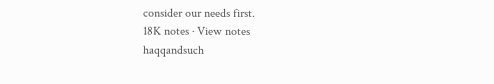consider our needs first.
18K notes · View notes
haqqandsuch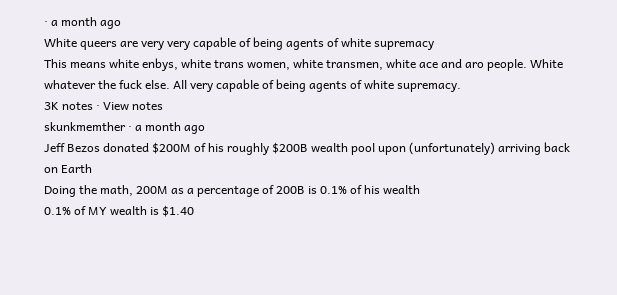· a month ago
White queers are very very capable of being agents of white supremacy
This means white enbys, white trans women, white transmen, white ace and aro people. White whatever the fuck else. All very capable of being agents of white supremacy.
3K notes · View notes
skunkmemther · a month ago
Jeff Bezos donated $200M of his roughly $200B wealth pool upon (unfortunately) arriving back on Earth
Doing the math, 200M as a percentage of 200B is 0.1% of his wealth
0.1% of MY wealth is $1.40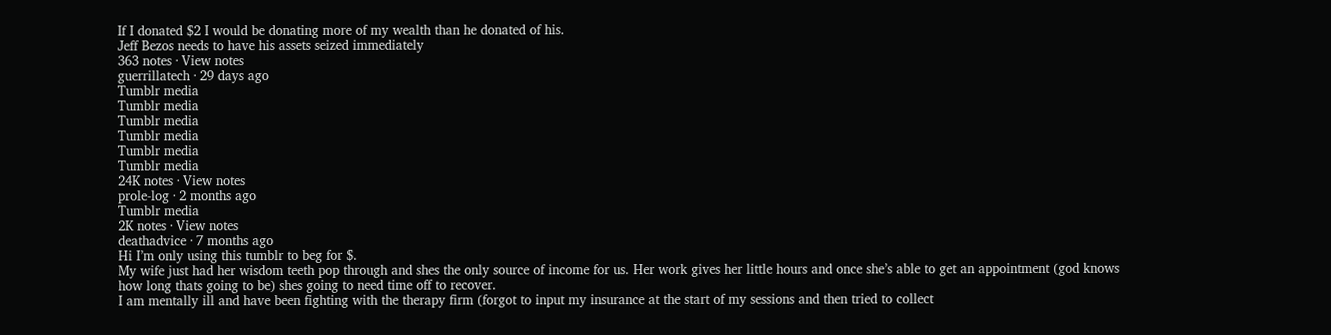If I donated $2 I would be donating more of my wealth than he donated of his.
Jeff Bezos needs to have his assets seized immediately
363 notes · View notes
guerrillatech · 29 days ago
Tumblr media
Tumblr media
Tumblr media
Tumblr media
Tumblr media
Tumblr media
24K notes · View notes
prole-log · 2 months ago
Tumblr media
2K notes · View notes
deathadvice · 7 months ago
Hi I’m only using this tumblr to beg for $.
My wife just had her wisdom teeth pop through and shes the only source of income for us. Her work gives her little hours and once she’s able to get an appointment (god knows how long thats going to be) shes going to need time off to recover.
I am mentally ill and have been fighting with the therapy firm (forgot to input my insurance at the start of my sessions and then tried to collect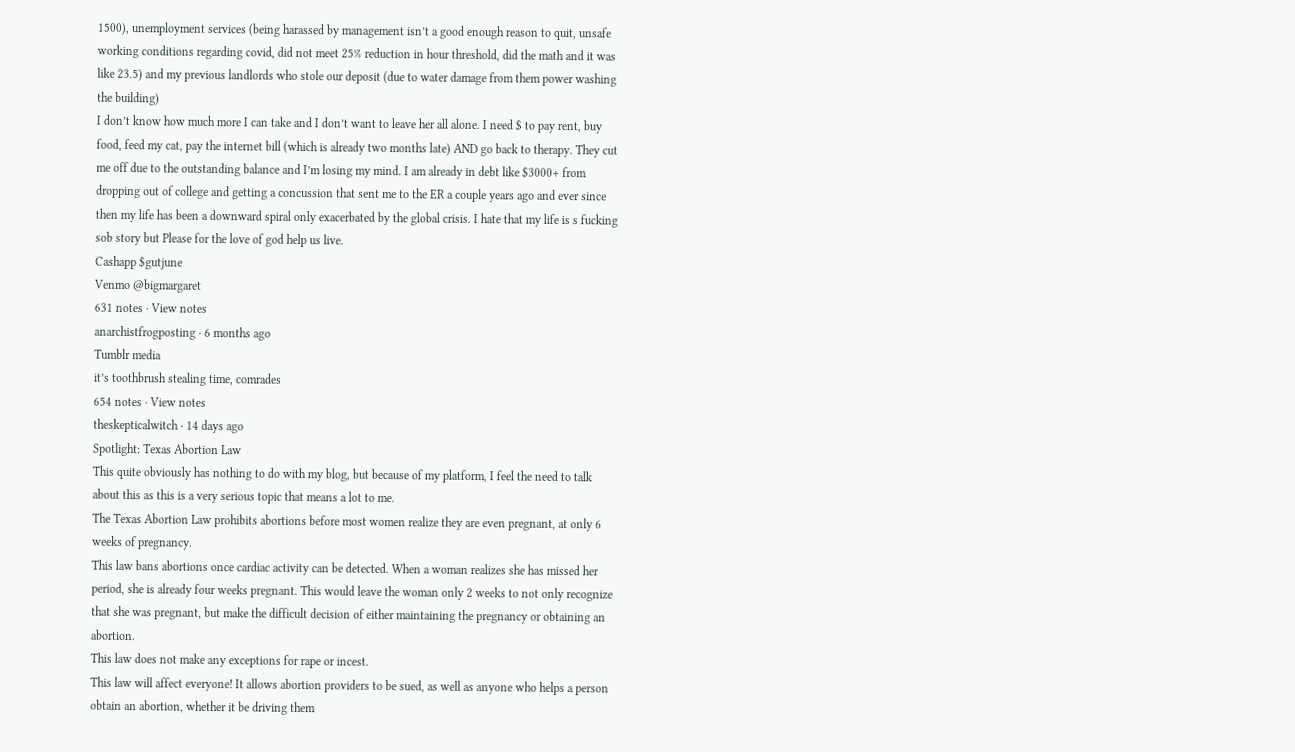1500), unemployment services (being harassed by management isn’t a good enough reason to quit, unsafe working conditions regarding covid, did not meet 25% reduction in hour threshold, did the math and it was like 23.5) and my previous landlords who stole our deposit (due to water damage from them power washing the building)
I don’t know how much more I can take and I don’t want to leave her all alone. I need $ to pay rent, buy food, feed my cat, pay the internet bill (which is already two months late) AND go back to therapy. They cut me off due to the outstanding balance and I’m losing my mind. I am already in debt like $3000+ from dropping out of college and getting a concussion that sent me to the ER a couple years ago and ever since then my life has been a downward spiral only exacerbated by the global crisis. I hate that my life is s fucking sob story but Please for the love of god help us live.
Cashapp $gutjune
Venmo @bigmargaret
631 notes · View notes
anarchistfrogposting · 6 months ago
Tumblr media
it’s toothbrush stealing time, comrades
654 notes · View notes
theskepticalwitch · 14 days ago
Spotlight: Texas Abortion Law
This quite obviously has nothing to do with my blog, but because of my platform, I feel the need to talk about this as this is a very serious topic that means a lot to me.
The Texas Abortion Law prohibits abortions before most women realize they are even pregnant, at only 6 weeks of pregnancy.
This law bans abortions once cardiac activity can be detected. When a woman realizes she has missed her period, she is already four weeks pregnant. This would leave the woman only 2 weeks to not only recognize that she was pregnant, but make the difficult decision of either maintaining the pregnancy or obtaining an abortion.
This law does not make any exceptions for rape or incest.
This law will affect everyone! It allows abortion providers to be sued, as well as anyone who helps a person obtain an abortion, whether it be driving them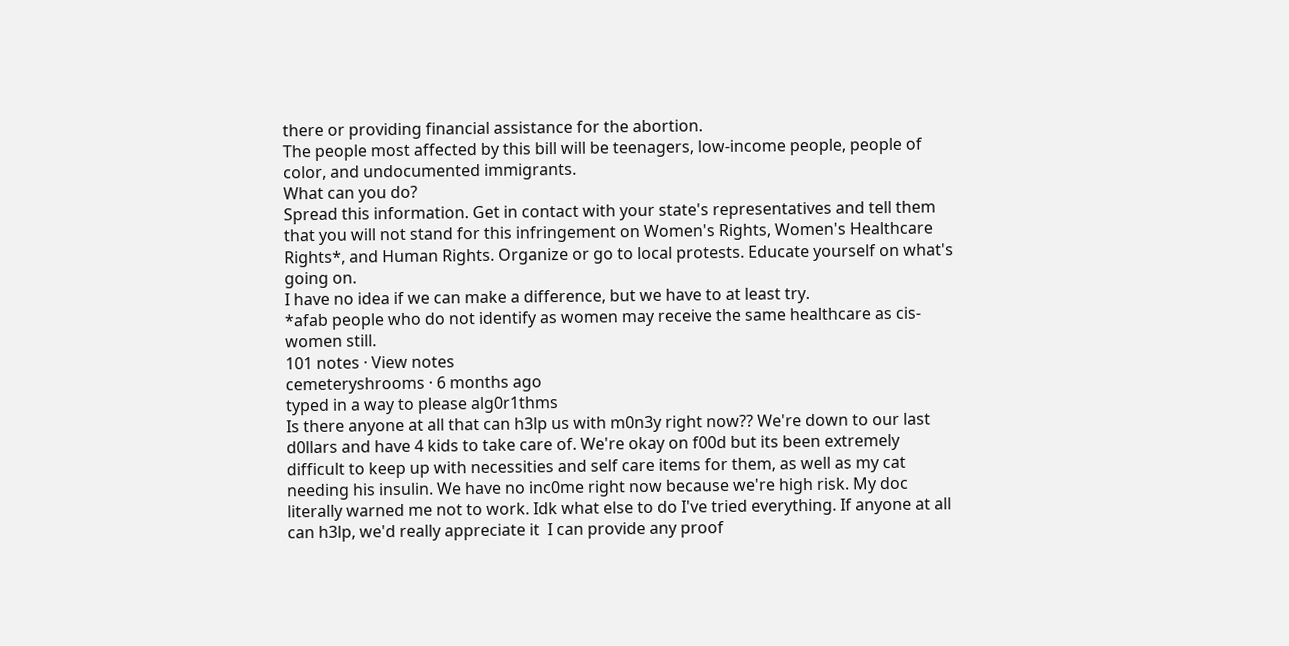there or providing financial assistance for the abortion.
The people most affected by this bill will be teenagers, low-income people, people of color, and undocumented immigrants.
What can you do?
Spread this information. Get in contact with your state's representatives and tell them that you will not stand for this infringement on Women's Rights, Women's Healthcare Rights*, and Human Rights. Organize or go to local protests. Educate yourself on what's going on.
I have no idea if we can make a difference, but we have to at least try.
*afab people who do not identify as women may receive the same healthcare as cis-women still.
101 notes · View notes
cemeteryshrooms · 6 months ago
typed in a way to please alg0r1thms
Is there anyone at all that can h3lp us with m0n3y right now?? We're down to our last d0llars and have 4 kids to take care of. We're okay on f00d but its been extremely difficult to keep up with necessities and self care items for them, as well as my cat needing his insulin. We have no inc0me right now because we're high risk. My doc literally warned me not to work. Idk what else to do I've tried everything. If anyone at all can h3lp, we'd really appreciate it  I can provide any proof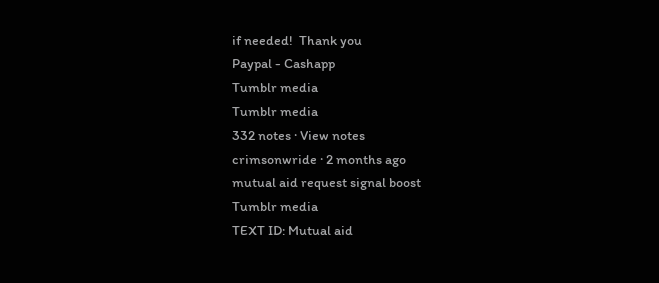if needed!  Thank you
Paypal - Cashapp
Tumblr media
Tumblr media
332 notes · View notes
crimsonwride · 2 months ago
mutual aid request signal boost
Tumblr media
TEXT ID: Mutual aid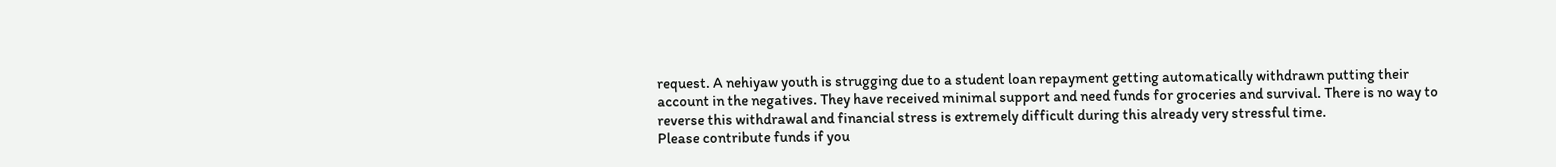request. A nehiyaw youth is strugging due to a student loan repayment getting automatically withdrawn putting their account in the negatives. They have received minimal support and need funds for groceries and survival. There is no way to reverse this withdrawal and financial stress is extremely difficult during this already very stressful time.
Please contribute funds if you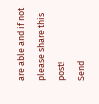are able and if not please share this post!
Send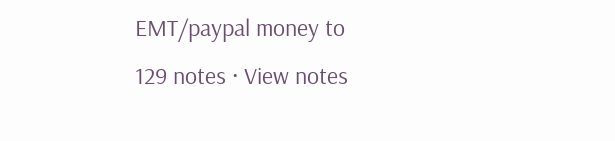EMT/paypal money to
129 notes · View notes